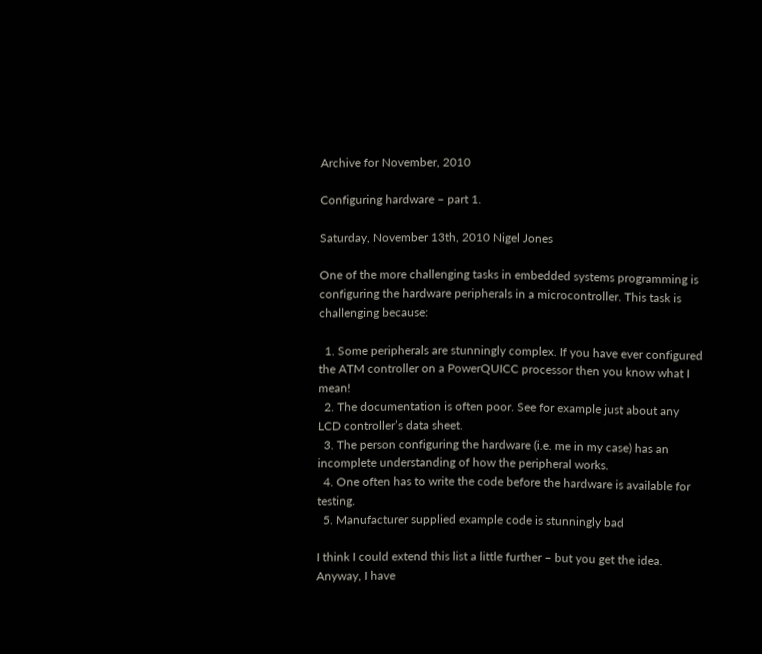Archive for November, 2010

Configuring hardware – part 1.

Saturday, November 13th, 2010 Nigel Jones

One of the more challenging tasks in embedded systems programming is configuring the hardware peripherals in a microcontroller. This task is challenging because:

  1. Some peripherals are stunningly complex. If you have ever configured the ATM controller on a PowerQUICC processor then you know what I mean!
  2. The documentation is often poor. See for example just about any LCD controller’s data sheet.
  3. The person configuring the hardware (i.e. me in my case) has an incomplete understanding of how the peripheral works.
  4. One often has to write the code before the hardware is available for testing.
  5. Manufacturer supplied example code is stunningly bad

I think I could extend this list a little further – but you get the idea. Anyway, I have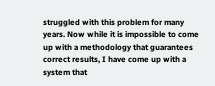struggled with this problem for many years. Now while it is impossible to come up with a methodology that guarantees correct results, I have come up with a system that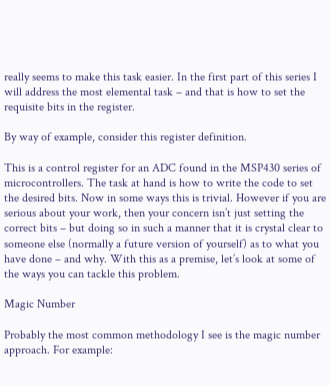really seems to make this task easier. In the first part of this series I will address the most elemental task – and that is how to set the requisite bits in the register.

By way of example, consider this register definition.

This is a control register for an ADC found in the MSP430 series of microcontrollers. The task at hand is how to write the code to set the desired bits. Now in some ways this is trivial. However if you are serious about your work, then your concern isn’t just setting the correct bits – but doing so in such a manner that it is crystal clear to someone else (normally a future version of yourself) as to what you have done – and why. With this as a premise, let’s look at some of the ways you can tackle this problem.

Magic Number

Probably the most common methodology I see is the magic number approach. For example: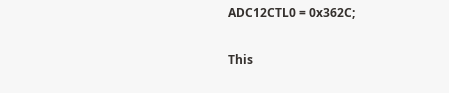ADC12CTL0 = 0x362C;

This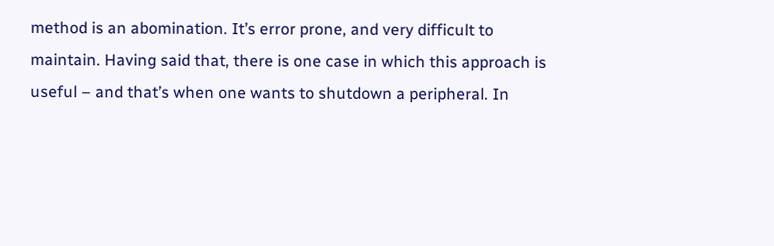method is an abomination. It’s error prone, and very difficult to maintain. Having said that, there is one case in which this approach is useful – and that’s when one wants to shutdown a peripheral. In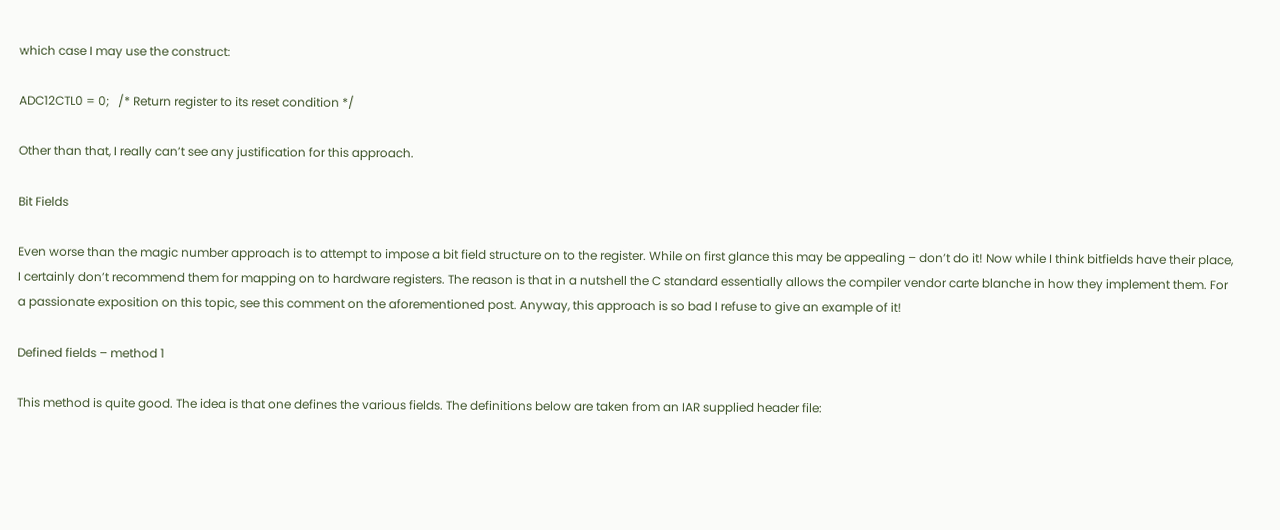which case I may use the construct:

ADC12CTL0 = 0;   /* Return register to its reset condition */

Other than that, I really can’t see any justification for this approach.

Bit Fields

Even worse than the magic number approach is to attempt to impose a bit field structure on to the register. While on first glance this may be appealing – don’t do it! Now while I think bitfields have their place, I certainly don’t recommend them for mapping on to hardware registers. The reason is that in a nutshell the C standard essentially allows the compiler vendor carte blanche in how they implement them. For a passionate exposition on this topic, see this comment on the aforementioned post. Anyway, this approach is so bad I refuse to give an example of it!

Defined fields – method 1

This method is quite good. The idea is that one defines the various fields. The definitions below are taken from an IAR supplied header file: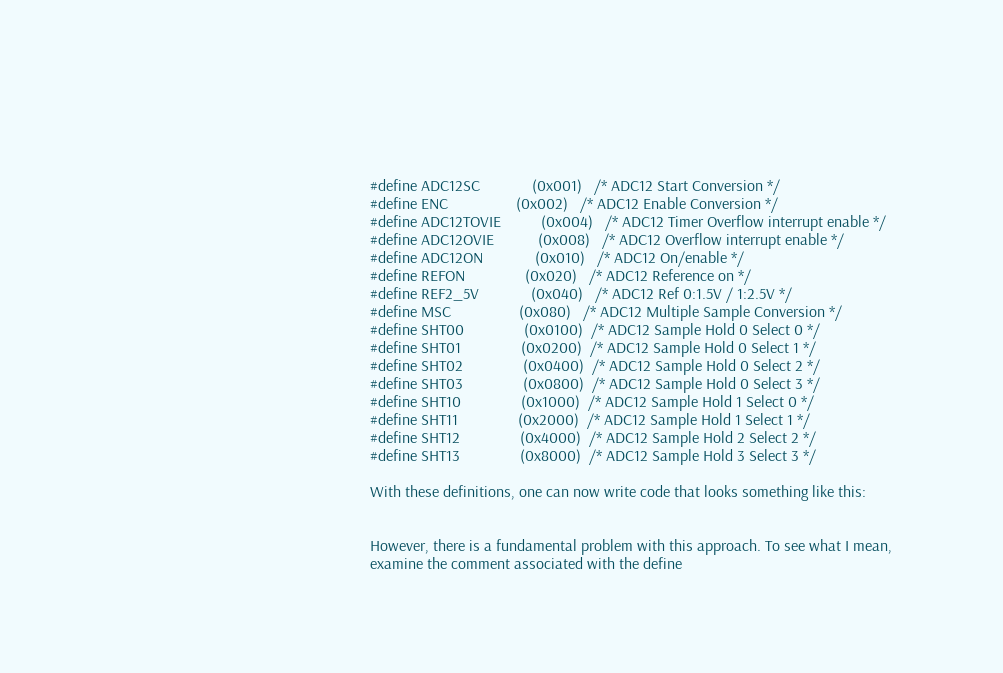#define ADC12SC             (0x001)   /* ADC12 Start Conversion */
#define ENC                 (0x002)   /* ADC12 Enable Conversion */
#define ADC12TOVIE          (0x004)   /* ADC12 Timer Overflow interrupt enable */
#define ADC12OVIE           (0x008)   /* ADC12 Overflow interrupt enable */
#define ADC12ON             (0x010)   /* ADC12 On/enable */
#define REFON               (0x020)   /* ADC12 Reference on */
#define REF2_5V             (0x040)   /* ADC12 Ref 0:1.5V / 1:2.5V */
#define MSC                 (0x080)   /* ADC12 Multiple Sample Conversion */
#define SHT00               (0x0100)  /* ADC12 Sample Hold 0 Select 0 */
#define SHT01               (0x0200)  /* ADC12 Sample Hold 0 Select 1 */
#define SHT02               (0x0400)  /* ADC12 Sample Hold 0 Select 2 */
#define SHT03               (0x0800)  /* ADC12 Sample Hold 0 Select 3 */
#define SHT10               (0x1000)  /* ADC12 Sample Hold 1 Select 0 */
#define SHT11               (0x2000)  /* ADC12 Sample Hold 1 Select 1 */
#define SHT12               (0x4000)  /* ADC12 Sample Hold 2 Select 2 */
#define SHT13               (0x8000)  /* ADC12 Sample Hold 3 Select 3 */

With these definitions, one can now write code that looks something like this:


However, there is a fundamental problem with this approach. To see what I mean, examine the comment associated with the define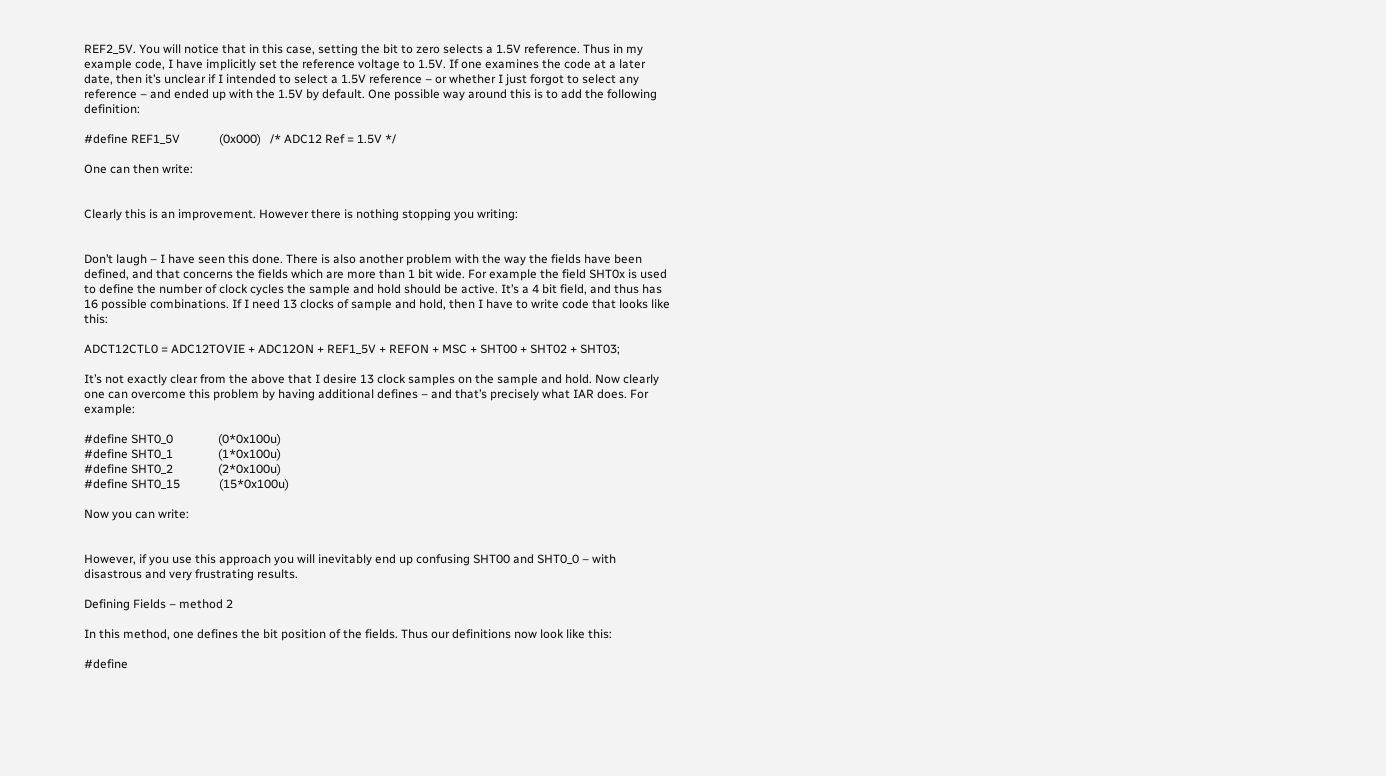REF2_5V. You will notice that in this case, setting the bit to zero selects a 1.5V reference. Thus in my example code, I have implicitly set the reference voltage to 1.5V. If one examines the code at a later date, then it’s unclear if I intended to select a 1.5V reference – or whether I just forgot to select any reference – and ended up with the 1.5V by default. One possible way around this is to add the following definition:

#define REF1_5V             (0x000)   /* ADC12 Ref = 1.5V */

One can then write:


Clearly this is an improvement. However there is nothing stopping you writing:


Don’t laugh – I have seen this done. There is also another problem with the way the fields have been defined, and that concerns the fields which are more than 1 bit wide. For example the field SHT0x is used to define the number of clock cycles the sample and hold should be active. It’s a 4 bit field, and thus has 16 possible combinations. If I need 13 clocks of sample and hold, then I have to write code that looks like this:

ADCT12CTL0 = ADC12TOVIE + ADC12ON + REF1_5V + REFON + MSC + SHT00 + SHT02 + SHT03;

It’s not exactly clear from the above that I desire 13 clock samples on the sample and hold. Now clearly one can overcome this problem by having additional defines – and that’s precisely what IAR does. For example:

#define SHT0_0               (0*0x100u)
#define SHT0_1               (1*0x100u)
#define SHT0_2               (2*0x100u)
#define SHT0_15             (15*0x100u)

Now you can write:


However, if you use this approach you will inevitably end up confusing SHT00 and SHT0_0 – with disastrous and very frustrating results.

Defining Fields – method 2

In this method, one defines the bit position of the fields. Thus our definitions now look like this:

#define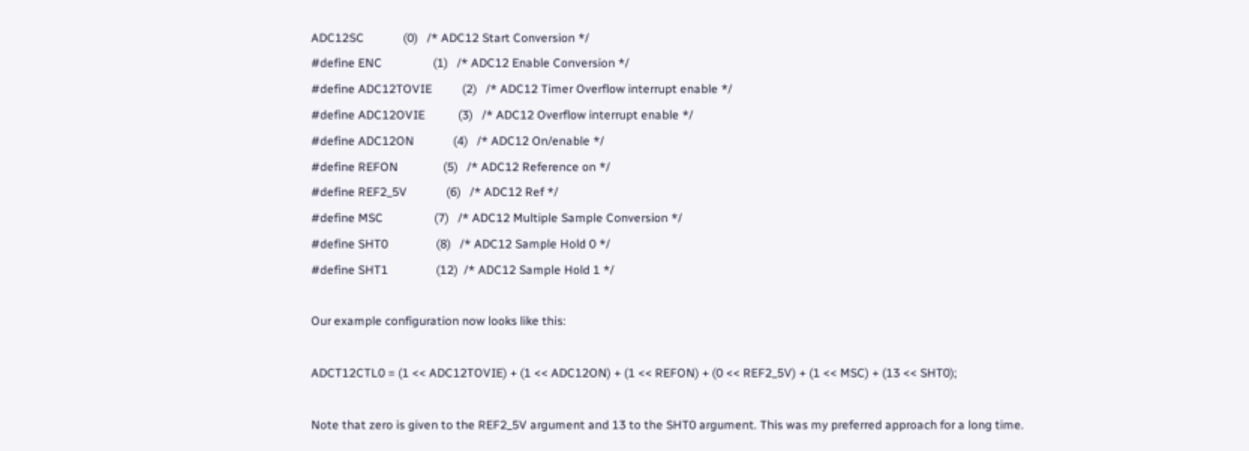ADC12SC             (0)   /* ADC12 Start Conversion */
#define ENC                 (1)   /* ADC12 Enable Conversion */
#define ADC12TOVIE          (2)   /* ADC12 Timer Overflow interrupt enable */
#define ADC12OVIE           (3)   /* ADC12 Overflow interrupt enable */
#define ADC12ON             (4)   /* ADC12 On/enable */
#define REFON               (5)   /* ADC12 Reference on */
#define REF2_5V             (6)   /* ADC12 Ref */
#define MSC                 (7)   /* ADC12 Multiple Sample Conversion */
#define SHT0                (8)   /* ADC12 Sample Hold 0 */
#define SHT1                (12)  /* ADC12 Sample Hold 1 */

Our example configuration now looks like this:

ADCT12CTL0 = (1 << ADC12TOVIE) + (1 << ADC12ON) + (1 << REFON) + (0 << REF2_5V) + (1 << MSC) + (13 << SHT0);

Note that zero is given to the REF2_5V argument and 13 to the SHT0 argument. This was my preferred approach for a long time.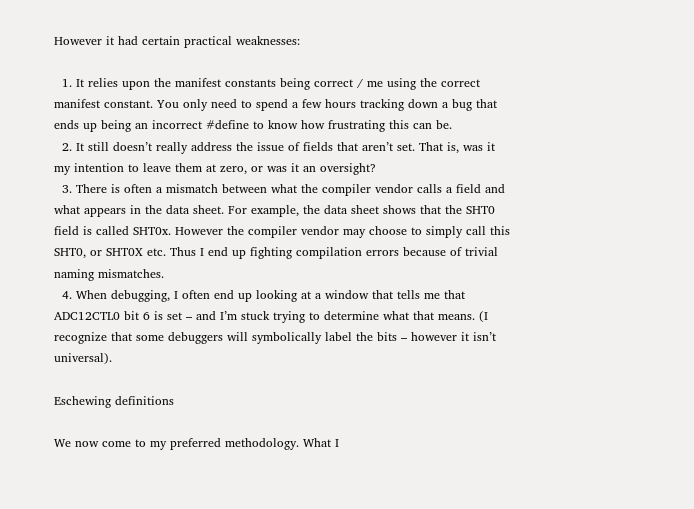However it had certain practical weaknesses:

  1. It relies upon the manifest constants being correct / me using the correct manifest constant. You only need to spend a few hours tracking down a bug that ends up being an incorrect #define to know how frustrating this can be.
  2. It still doesn’t really address the issue of fields that aren’t set. That is, was it my intention to leave them at zero, or was it an oversight?
  3. There is often a mismatch between what the compiler vendor calls a field and what appears in the data sheet. For example, the data sheet shows that the SHT0 field is called SHT0x. However the compiler vendor may choose to simply call this SHT0, or SHT0X etc. Thus I end up fighting compilation errors because of trivial naming mismatches.
  4. When debugging, I often end up looking at a window that tells me that ADC12CTL0 bit 6 is set – and I’m stuck trying to determine what that means. (I recognize that some debuggers will symbolically label the bits – however it isn’t universal).

Eschewing definitions

We now come to my preferred methodology. What I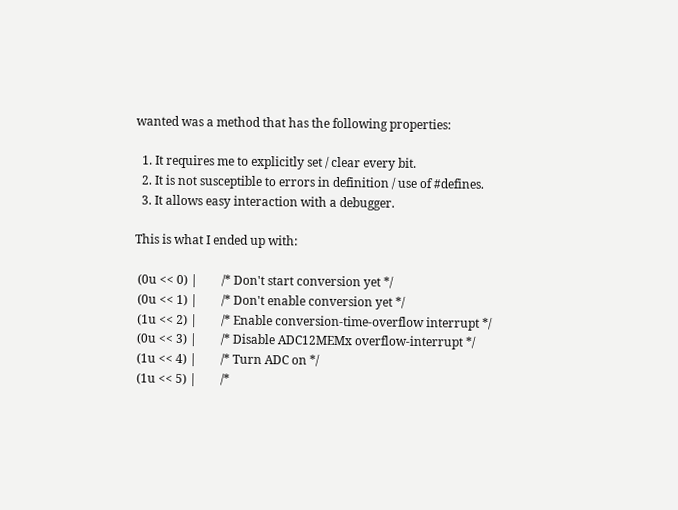wanted was a method that has the following properties:

  1. It requires me to explicitly set / clear every bit.
  2. It is not susceptible to errors in definition / use of #defines.
  3. It allows easy interaction with a debugger.

This is what I ended up with:

 (0u << 0) |        /* Don't start conversion yet */
 (0u << 1) |        /* Don't enable conversion yet */
 (1u << 2) |        /* Enable conversion-time-overflow interrupt */
 (0u << 3) |        /* Disable ADC12MEMx overflow-interrupt */
 (1u << 4) |        /* Turn ADC on */
 (1u << 5) |        /*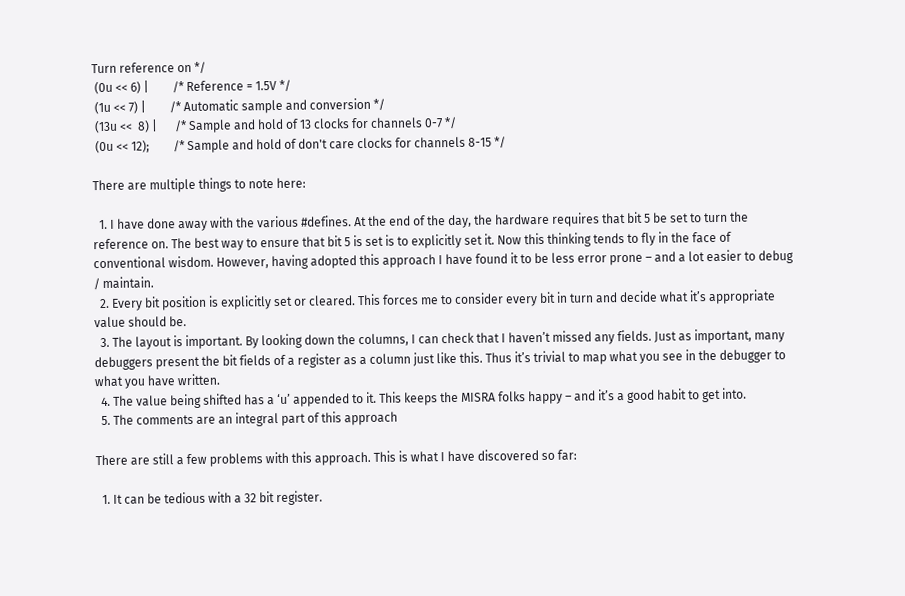Turn reference on */
 (0u << 6) |        /* Reference = 1.5V */
 (1u << 7) |        /* Automatic sample and conversion */
 (13u <<  8) |      /* Sample and hold of 13 clocks for channels 0-7 */
 (0u << 12);        /* Sample and hold of don't care clocks for channels 8-15 */

There are multiple things to note here:

  1. I have done away with the various #defines. At the end of the day, the hardware requires that bit 5 be set to turn the reference on. The best way to ensure that bit 5 is set is to explicitly set it. Now this thinking tends to fly in the face of conventional wisdom. However, having adopted this approach I have found it to be less error prone – and a lot easier to debug / maintain.
  2. Every bit position is explicitly set or cleared. This forces me to consider every bit in turn and decide what it’s appropriate value should be.
  3. The layout is important. By looking down the columns, I can check that I haven’t missed any fields. Just as important, many debuggers present the bit fields of a register as a column just like this. Thus it’s trivial to map what you see in the debugger to what you have written.
  4. The value being shifted has a ‘u’ appended to it. This keeps the MISRA folks happy – and it’s a good habit to get into.
  5. The comments are an integral part of this approach

There are still a few problems with this approach. This is what I have discovered so far:

  1. It can be tedious with a 32 bit register.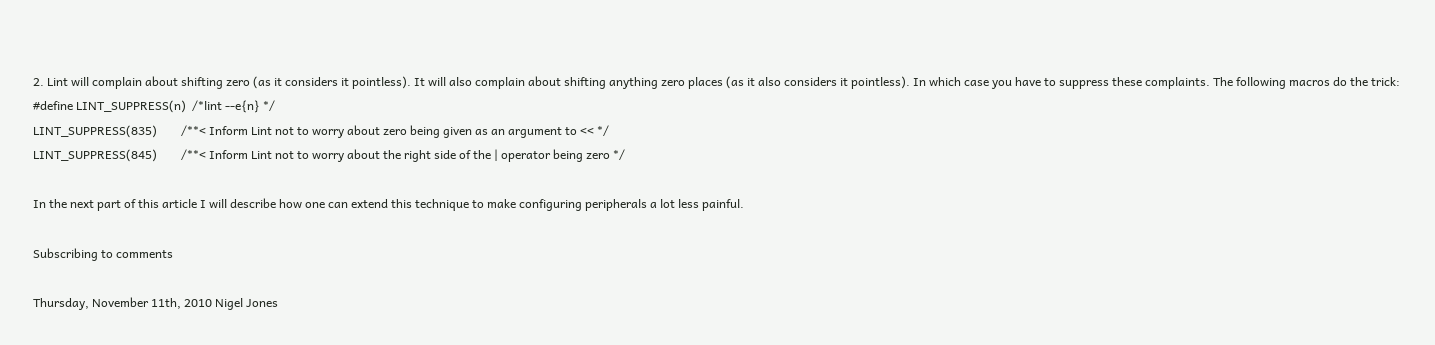2. Lint will complain about shifting zero (as it considers it pointless). It will also complain about shifting anything zero places (as it also considers it pointless). In which case you have to suppress these complaints. The following macros do the trick:
#define LINT_SUPPRESS(n)  /*lint --e{n} */
LINT_SUPPRESS(835)        /**< Inform Lint not to worry about zero being given as an argument to << */
LINT_SUPPRESS(845)        /**< Inform Lint not to worry about the right side of the | operator being zero */

In the next part of this article I will describe how one can extend this technique to make configuring peripherals a lot less painful.

Subscribing to comments

Thursday, November 11th, 2010 Nigel Jones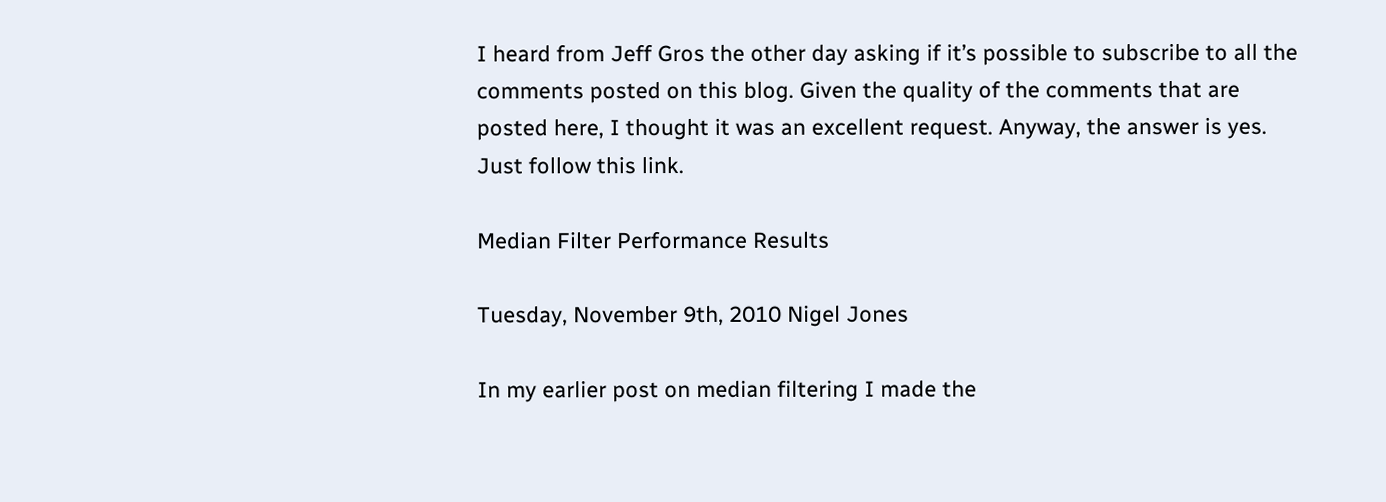I heard from Jeff Gros the other day asking if it’s possible to subscribe to all the comments posted on this blog. Given the quality of the comments that are posted here, I thought it was an excellent request. Anyway, the answer is yes.  Just follow this link.

Median Filter Performance Results

Tuesday, November 9th, 2010 Nigel Jones

In my earlier post on median filtering I made the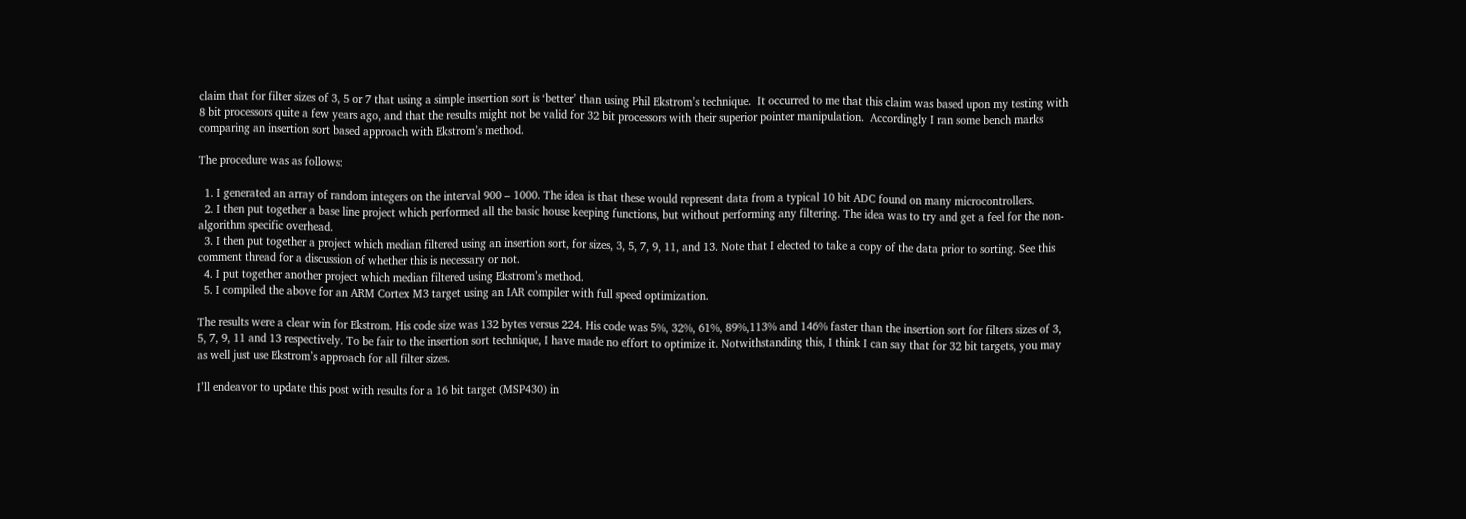claim that for filter sizes of 3, 5 or 7 that using a simple insertion sort is ‘better’ than using Phil Ekstrom’s technique.  It occurred to me that this claim was based upon my testing with 8 bit processors quite a few years ago, and that the results might not be valid for 32 bit processors with their superior pointer manipulation.  Accordingly I ran some bench marks comparing an insertion sort based approach with Ekstrom’s method.

The procedure was as follows:

  1. I generated an array of random integers on the interval 900 – 1000. The idea is that these would represent data from a typical 10 bit ADC found on many microcontrollers.
  2. I then put together a base line project which performed all the basic house keeping functions, but without performing any filtering. The idea was to try and get a feel for the non-algorithm specific overhead.
  3. I then put together a project which median filtered using an insertion sort, for sizes, 3, 5, 7, 9, 11, and 13. Note that I elected to take a copy of the data prior to sorting. See this comment thread for a discussion of whether this is necessary or not.
  4. I put together another project which median filtered using Ekstrom’s method.
  5. I compiled the above for an ARM Cortex M3 target using an IAR compiler with full speed optimization.

The results were a clear win for Ekstrom. His code size was 132 bytes versus 224. His code was 5%, 32%, 61%, 89%,113% and 146% faster than the insertion sort for filters sizes of 3, 5, 7, 9, 11 and 13 respectively. To be fair to the insertion sort technique, I have made no effort to optimize it. Notwithstanding this, I think I can say that for 32 bit targets, you may as well just use Ekstrom’s approach for all filter sizes.

I’ll endeavor to update this post with results for a 16 bit target (MSP430) in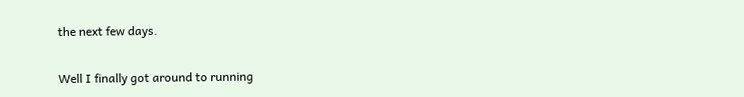the next few days.

Well I finally got around to running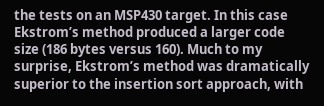the tests on an MSP430 target. In this case Ekstrom’s method produced a larger code size (186 bytes versus 160). Much to my surprise, Ekstrom’s method was dramatically superior to the insertion sort approach, with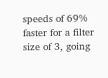speeds of 69% faster for a filter size of 3, going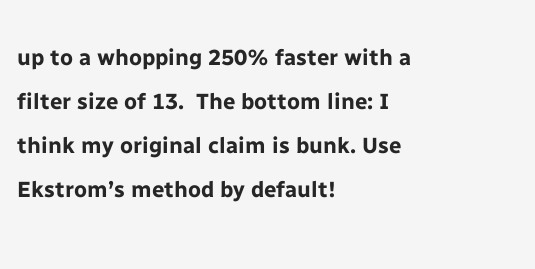up to a whopping 250% faster with a filter size of 13.  The bottom line: I think my original claim is bunk. Use Ekstrom’s method by default!